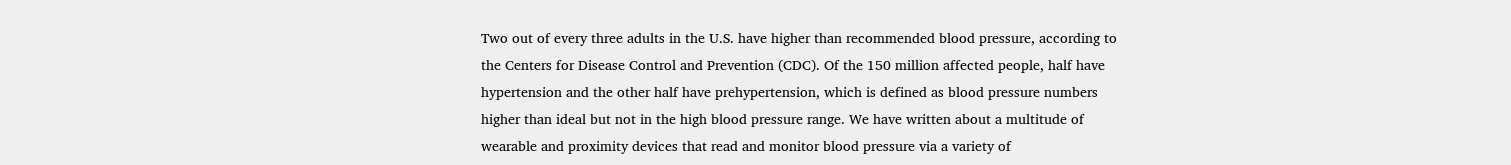Two out of every three adults in the U.S. have higher than recommended blood pressure, according to the Centers for Disease Control and Prevention (CDC). Of the 150 million affected people, half have hypertension and the other half have prehypertension, which is defined as blood pressure numbers higher than ideal but not in the high blood pressure range. We have written about a multitude of wearable and proximity devices that read and monitor blood pressure via a variety of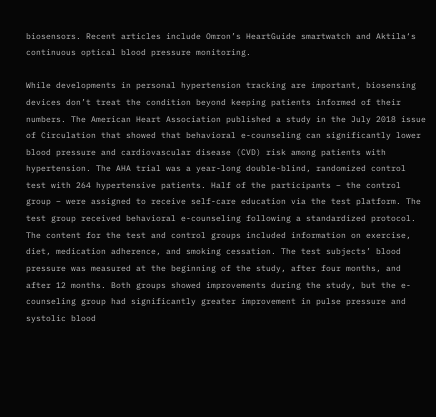biosensors. Recent articles include Omron’s HeartGuide smartwatch and Aktila‘s continuous optical blood pressure monitoring.

While developments in personal hypertension tracking are important, biosensing devices don’t treat the condition beyond keeping patients informed of their numbers. The American Heart Association published a study in the July 2018 issue of Circulation that showed that behavioral e-counseling can significantly lower blood pressure and cardiovascular disease (CVD) risk among patients with hypertension. The AHA trial was a year-long double-blind, randomized control test with 264 hypertensive patients. Half of the participants – the control group – were assigned to receive self-care education via the test platform. The test group received behavioral e-counseling following a standardized protocol. The content for the test and control groups included information on exercise, diet, medication adherence, and smoking cessation. The test subjects’ blood pressure was measured at the beginning of the study, after four months, and after 12 months. Both groups showed improvements during the study, but the e-counseling group had significantly greater improvement in pulse pressure and systolic blood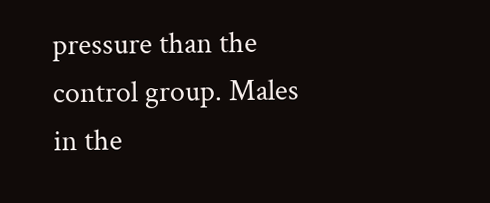pressure than the control group. Males in the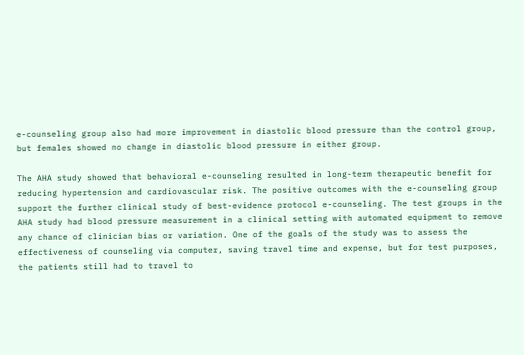e-counseling group also had more improvement in diastolic blood pressure than the control group, but females showed no change in diastolic blood pressure in either group.

The AHA study showed that behavioral e-counseling resulted in long-term therapeutic benefit for reducing hypertension and cardiovascular risk. The positive outcomes with the e-counseling group support the further clinical study of best-evidence protocol e-counseling. The test groups in the AHA study had blood pressure measurement in a clinical setting with automated equipment to remove any chance of clinician bias or variation. One of the goals of the study was to assess the effectiveness of counseling via computer, saving travel time and expense, but for test purposes, the patients still had to travel to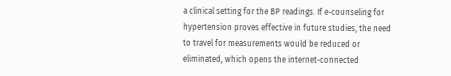a clinical setting for the BP readings. If e-counseling for hypertension proves effective in future studies, the need to travel for measurements would be reduced or eliminated, which opens the internet-connected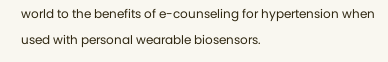world to the benefits of e-counseling for hypertension when used with personal wearable biosensors.